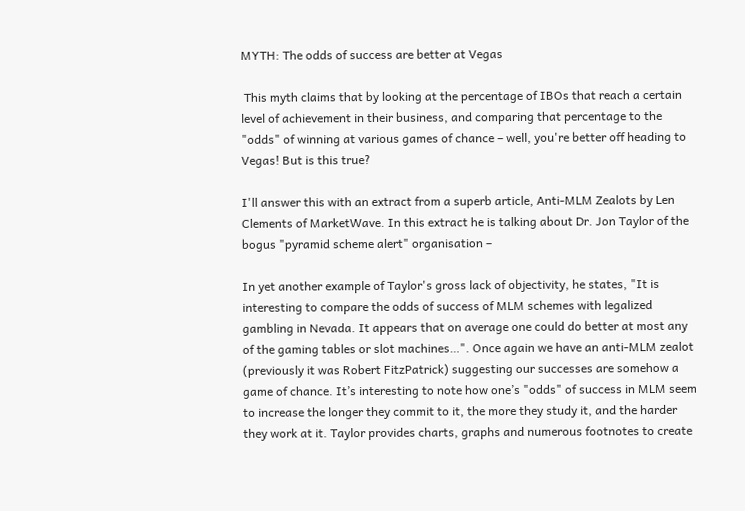MYTH: The odds of success are better at Vegas

 This myth claims that by looking at the percentage of IBOs that reach a certain level of achievement in their business, and comparing that percentage to the "odds" of winning at various games of chance – well, you're better off heading to Vegas! But is this true?

I'll answer this with an extract from a superb article, Anti-MLM Zealots by Len Clements of MarketWave. In this extract he is talking about Dr. Jon Taylor of the bogus "pyramid scheme alert" organisation –

In yet another example of Taylor's gross lack of objectivity, he states, "It is interesting to compare the odds of success of MLM schemes with legalized gambling in Nevada. It appears that on average one could do better at most any of the gaming tables or slot machines…". Once again we have an anti-MLM zealot (previously it was Robert FitzPatrick) suggesting our successes are somehow a game of chance. It’s interesting to note how one’s "odds" of success in MLM seem to increase the longer they commit to it, the more they study it, and the harder they work at it. Taylor provides charts, graphs and numerous footnotes to create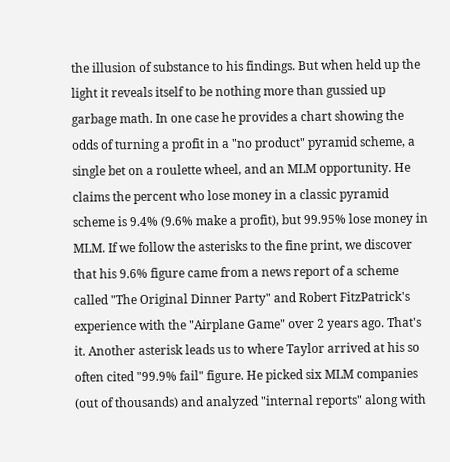the illusion of substance to his findings. But when held up the light it reveals itself to be nothing more than gussied up garbage math. In one case he provides a chart showing the odds of turning a profit in a "no product" pyramid scheme, a single bet on a roulette wheel, and an MLM opportunity. He claims the percent who lose money in a classic pyramid scheme is 9.4% (9.6% make a profit), but 99.95% lose money in MLM. If we follow the asterisks to the fine print, we discover that his 9.6% figure came from a news report of a scheme called "The Original Dinner Party" and Robert FitzPatrick's experience with the "Airplane Game" over 2 years ago. That's it. Another asterisk leads us to where Taylor arrived at his so often cited "99.9% fail" figure. He picked six MLM companies (out of thousands) and analyzed "internal reports" along with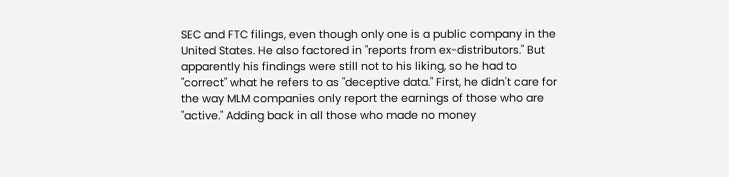SEC and FTC filings, even though only one is a public company in the United States. He also factored in "reports from ex-distributors." But apparently his findings were still not to his liking, so he had to "correct" what he refers to as "deceptive data." First, he didn't care for the way MLM companies only report the earnings of those who are "active." Adding back in all those who made no money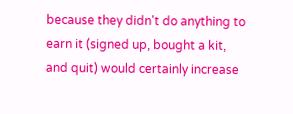because they didn't do anything to earn it (signed up, bought a kit, and quit) would certainly increase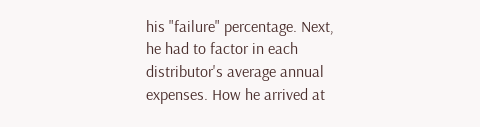his "failure" percentage. Next, he had to factor in each distributor's average annual expenses. How he arrived at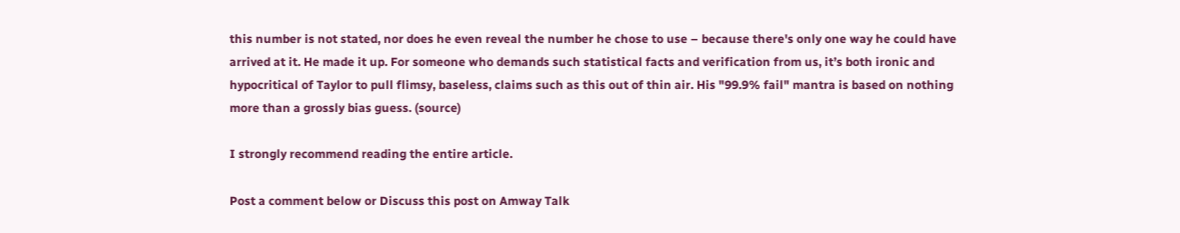this number is not stated, nor does he even reveal the number he chose to use – because there's only one way he could have arrived at it. He made it up. For someone who demands such statistical facts and verification from us, it’s both ironic and hypocritical of Taylor to pull flimsy, baseless, claims such as this out of thin air. His "99.9% fail" mantra is based on nothing more than a grossly bias guess. (source)

I strongly recommend reading the entire article.

Post a comment below or Discuss this post on Amway Talk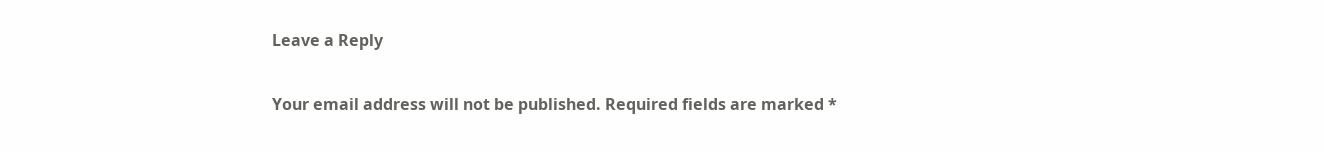Leave a Reply

Your email address will not be published. Required fields are marked *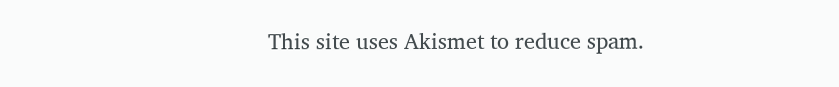This site uses Akismet to reduce spam.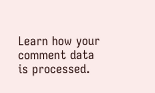Learn how your comment data is processed.